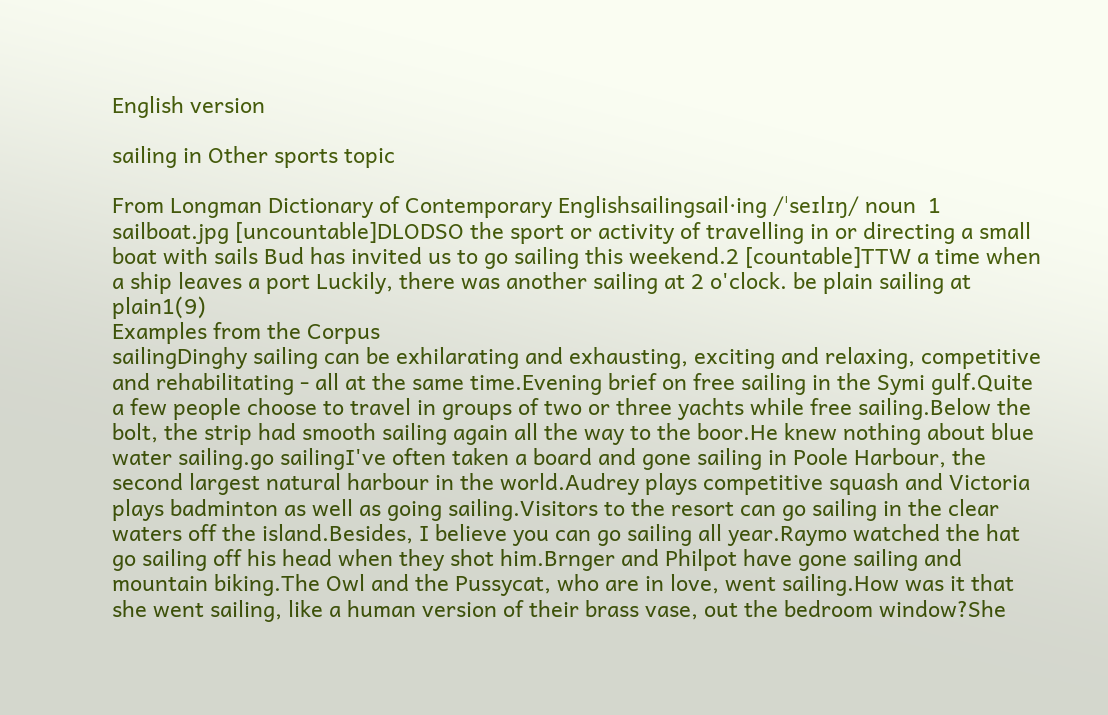English version

sailing in Other sports topic

From Longman Dictionary of Contemporary Englishsailingsail‧ing /ˈseɪlɪŋ/ noun  1 sailboat.jpg [uncountable]DLODSO the sport or activity of travelling in or directing a small boat with sails Bud has invited us to go sailing this weekend.2 [countable]TTW a time when a ship leaves a port Luckily, there was another sailing at 2 o'clock. be plain sailing at plain1(9)
Examples from the Corpus
sailingDinghy sailing can be exhilarating and exhausting, exciting and relaxing, competitive and rehabilitating - all at the same time.Evening brief on free sailing in the Symi gulf.Quite a few people choose to travel in groups of two or three yachts while free sailing.Below the bolt, the strip had smooth sailing again all the way to the boor.He knew nothing about blue water sailing.go sailingI've often taken a board and gone sailing in Poole Harbour, the second largest natural harbour in the world.Audrey plays competitive squash and Victoria plays badminton as well as going sailing.Visitors to the resort can go sailing in the clear waters off the island.Besides, I believe you can go sailing all year.Raymo watched the hat go sailing off his head when they shot him.Brnger and Philpot have gone sailing and mountain biking.The Owl and the Pussycat, who are in love, went sailing.How was it that she went sailing, like a human version of their brass vase, out the bedroom window?She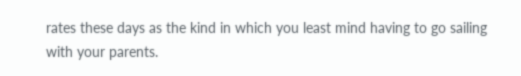rates these days as the kind in which you least mind having to go sailing with your parents.